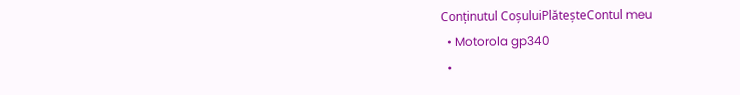Conținutul CoșuluiPlăteșteContul meu
  • Motorola gp340
  •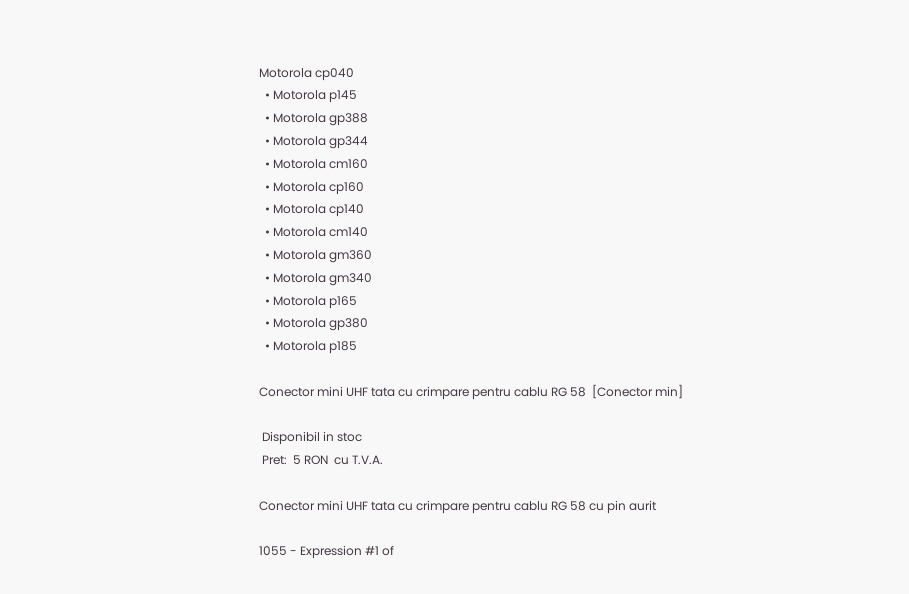Motorola cp040
  • Motorola p145
  • Motorola gp388
  • Motorola gp344
  • Motorola cm160
  • Motorola cp160
  • Motorola cp140
  • Motorola cm140
  • Motorola gm360
  • Motorola gm340
  • Motorola p165
  • Motorola gp380
  • Motorola p185

Conector mini UHF tata cu crimpare pentru cablu RG 58  [Conector min]

 Disponibil in stoc
 Pret:  5 RON  cu T.V.A.

Conector mini UHF tata cu crimpare pentru cablu RG 58 cu pin aurit

1055 - Expression #1 of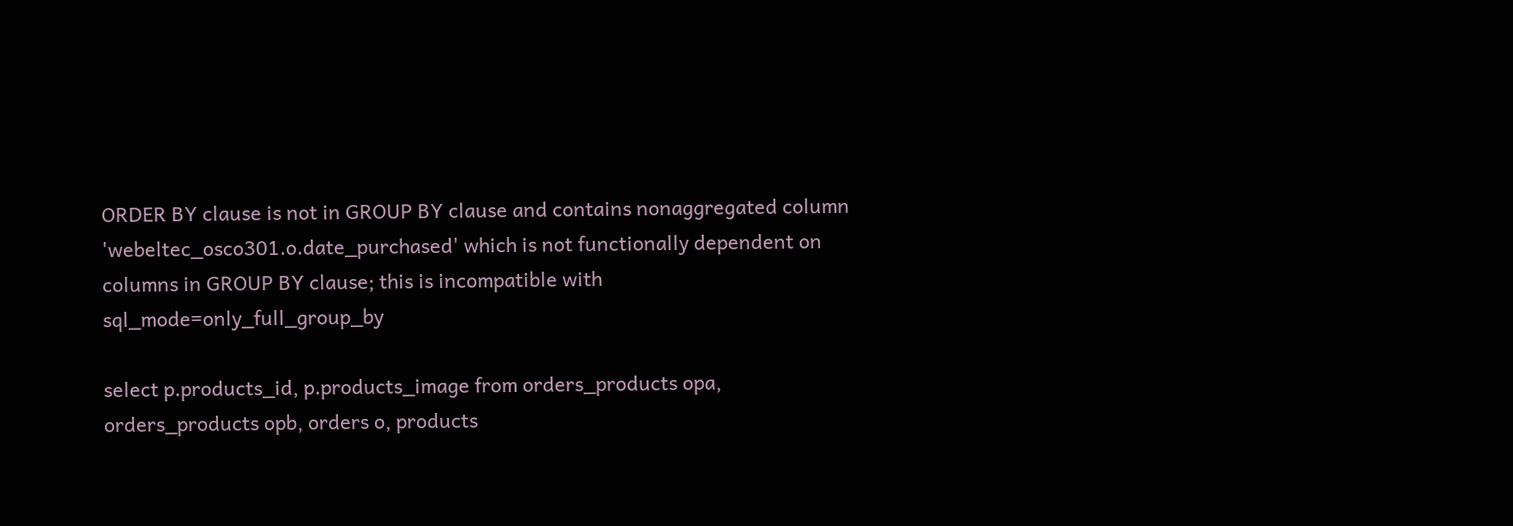ORDER BY clause is not in GROUP BY clause and contains nonaggregated column 'webeltec_osco301.o.date_purchased' which is not functionally dependent on columns in GROUP BY clause; this is incompatible with sql_mode=only_full_group_by

select p.products_id, p.products_image from orders_products opa, orders_products opb, orders o, products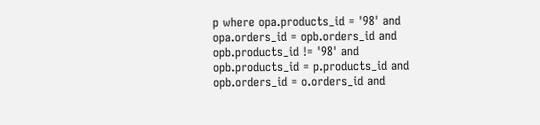p where opa.products_id = '98' and opa.orders_id = opb.orders_id and opb.products_id != '98' and opb.products_id = p.products_id and opb.orders_id = o.orders_id and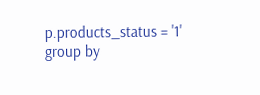p.products_status = '1' group by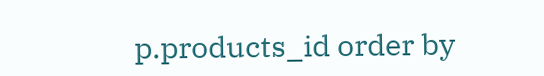p.products_id order by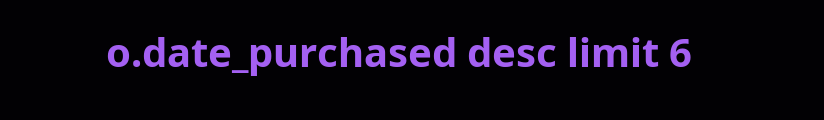o.date_purchased desc limit 6